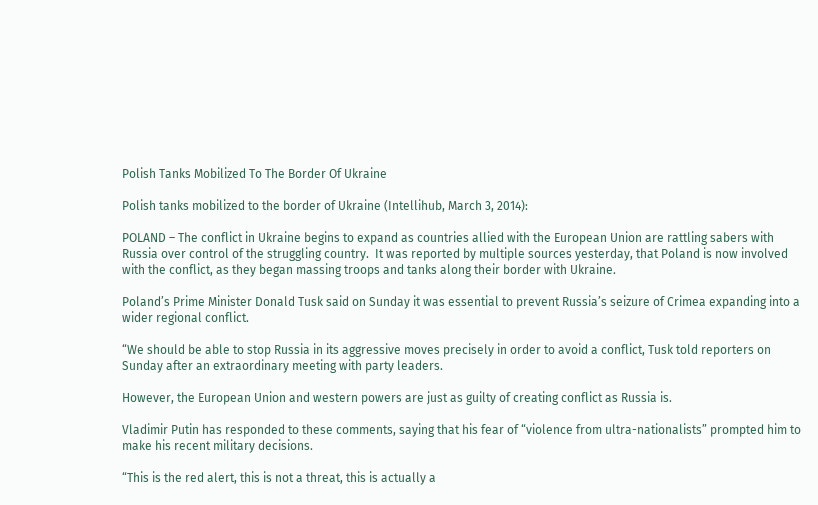Polish Tanks Mobilized To The Border Of Ukraine

Polish tanks mobilized to the border of Ukraine (Intellihub, March 3, 2014):

POLAND – The conflict in Ukraine begins to expand as countries allied with the European Union are rattling sabers with Russia over control of the struggling country.  It was reported by multiple sources yesterday, that Poland is now involved with the conflict, as they began massing troops and tanks along their border with Ukraine.

Poland’s Prime Minister Donald Tusk said on Sunday it was essential to prevent Russia’s seizure of Crimea expanding into a wider regional conflict.

“We should be able to stop Russia in its aggressive moves precisely in order to avoid a conflict, Tusk told reporters on Sunday after an extraordinary meeting with party leaders.

However, the European Union and western powers are just as guilty of creating conflict as Russia is.

Vladimir Putin has responded to these comments, saying that his fear of “violence from ultra-nationalists” prompted him to make his recent military decisions.

“This is the red alert, this is not a threat, this is actually a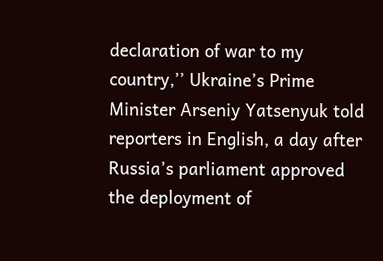declaration of war to my country,’’ Ukraine’s Prime Minister Arseniy Yatsenyuk told reporters in English, a day after Russia’s parliament approved the deployment of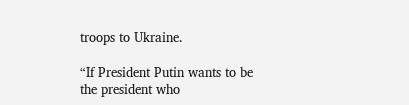troops to Ukraine.

“If President Putin wants to be the president who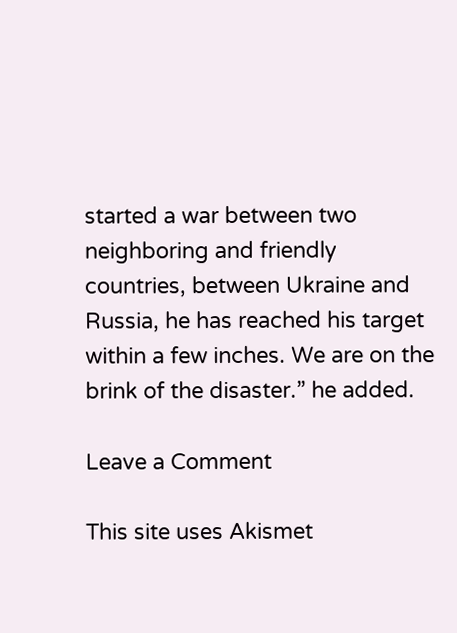started a war between two neighboring and friendly countries, between Ukraine and Russia, he has reached his target within a few inches. We are on the brink of the disaster.” he added.

Leave a Comment

This site uses Akismet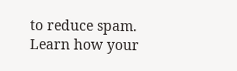to reduce spam. Learn how your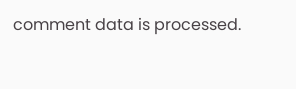comment data is processed.